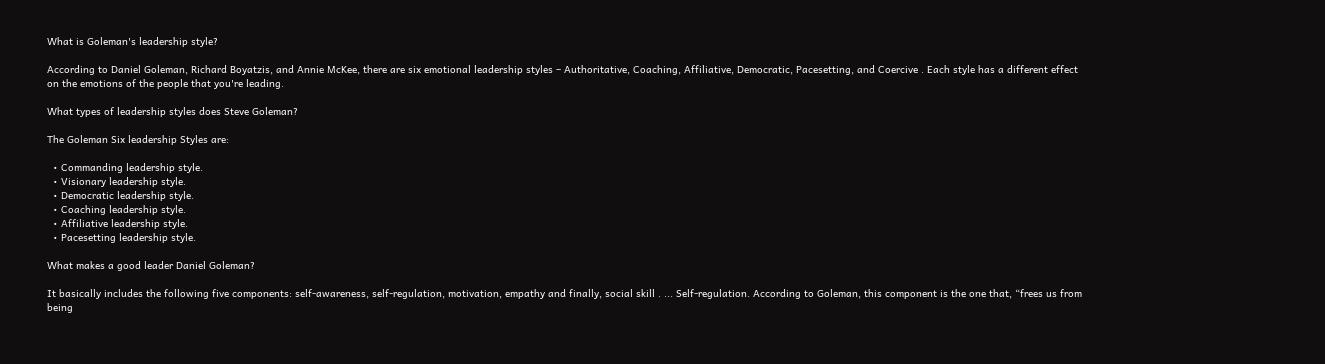What is Goleman's leadership style?

According to Daniel Goleman, Richard Boyatzis, and Annie McKee, there are six emotional leadership styles – Authoritative, Coaching, Affiliative, Democratic, Pacesetting, and Coercive . Each style has a different effect on the emotions of the people that you're leading.

What types of leadership styles does Steve Goleman?

The Goleman Six leadership Styles are:

  • Commanding leadership style.
  • Visionary leadership style.
  • Democratic leadership style.
  • Coaching leadership style.
  • Affiliative leadership style.
  • Pacesetting leadership style.

What makes a good leader Daniel Goleman?

It basically includes the following five components: self-awareness, self-regulation, motivation, empathy and finally, social skill . ... Self-regulation. According to Goleman, this component is the one that, “frees us from being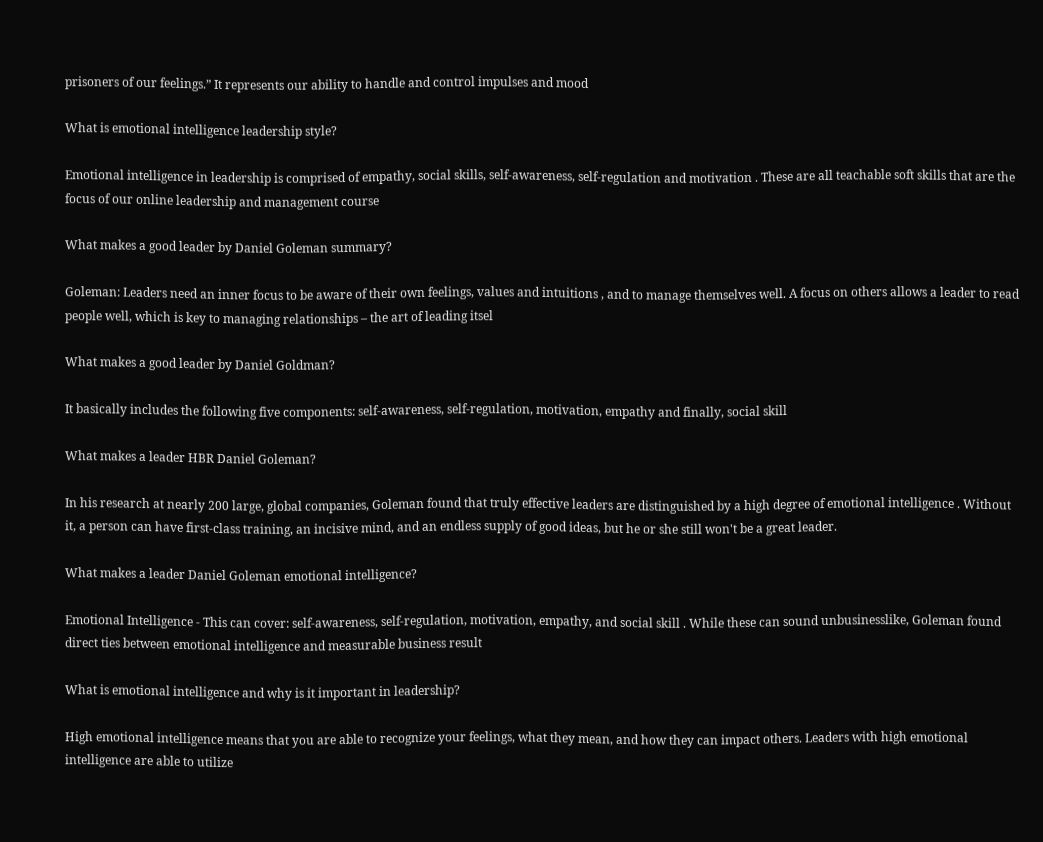prisoners of our feelings.” It represents our ability to handle and control impulses and mood

What is emotional intelligence leadership style?

Emotional intelligence in leadership is comprised of empathy, social skills, self-awareness, self-regulation and motivation . These are all teachable soft skills that are the focus of our online leadership and management course

What makes a good leader by Daniel Goleman summary?

Goleman: Leaders need an inner focus to be aware of their own feelings, values and intuitions , and to manage themselves well. A focus on others allows a leader to read people well, which is key to managing relationships – the art of leading itsel

What makes a good leader by Daniel Goldman?

It basically includes the following five components: self-awareness, self-regulation, motivation, empathy and finally, social skill

What makes a leader HBR Daniel Goleman?

In his research at nearly 200 large, global companies, Goleman found that truly effective leaders are distinguished by a high degree of emotional intelligence . Without it, a person can have first-class training, an incisive mind, and an endless supply of good ideas, but he or she still won't be a great leader.

What makes a leader Daniel Goleman emotional intelligence?

Emotional Intelligence - This can cover: self-awareness, self-regulation, motivation, empathy, and social skill . While these can sound unbusinesslike, Goleman found direct ties between emotional intelligence and measurable business result

What is emotional intelligence and why is it important in leadership?

High emotional intelligence means that you are able to recognize your feelings, what they mean, and how they can impact others. Leaders with high emotional intelligence are able to utilize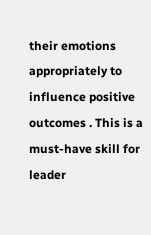their emotions appropriately to influence positive outcomes . This is a must-have skill for leader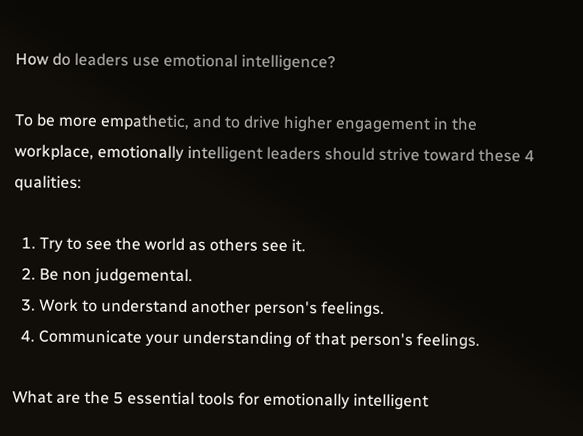How do leaders use emotional intelligence?

To be more empathetic, and to drive higher engagement in the workplace, emotionally intelligent leaders should strive toward these 4 qualities:

  1. Try to see the world as others see it.
  2. Be non judgemental.
  3. Work to understand another person's feelings.
  4. Communicate your understanding of that person's feelings.

What are the 5 essential tools for emotionally intelligent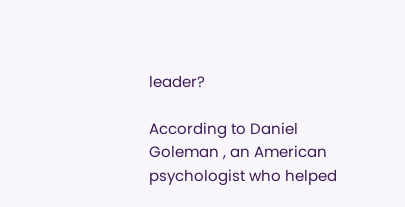leader?

According to Daniel Goleman , an American psychologist who helped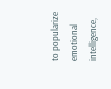to popularize emotional intelligence,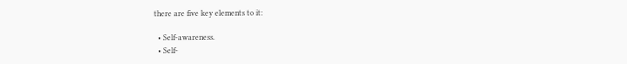there are five key elements to it:

  • Self-awareness.
  • Self-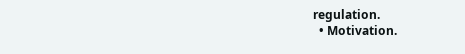regulation.
  • Motivation.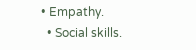• Empathy.
  • Social skills.